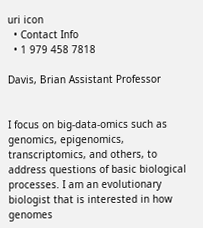uri icon
  • Contact Info
  • 1 979 458 7818

Davis, Brian Assistant Professor


I focus on big-data-omics such as genomics, epigenomics, transcriptomics, and others, to address questions of basic biological processes. I am an evolutionary biologist that is interested in how genomes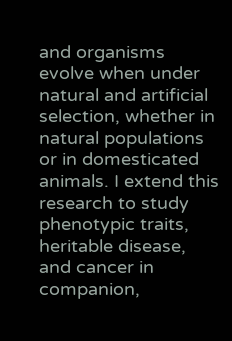and organisms evolve when under natural and artificial selection, whether in natural populations or in domesticated animals. I extend this research to study phenotypic traits, heritable disease, and cancer in companion,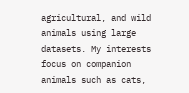agricultural, and wild animals using large datasets. My interests focus on companion animals such as cats,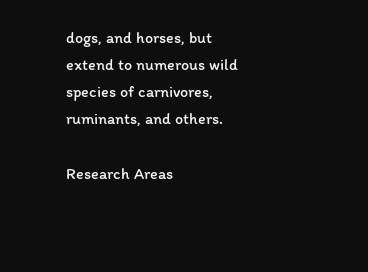dogs, and horses, but extend to numerous wild species of carnivores, ruminants, and others.

Research Areas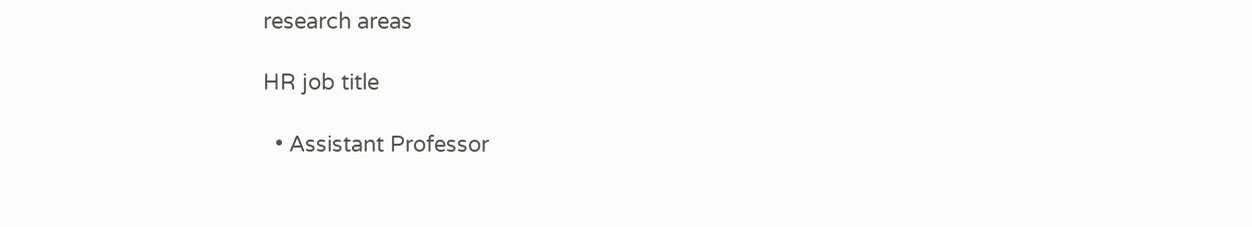research areas

HR job title

  • Assistant Professor